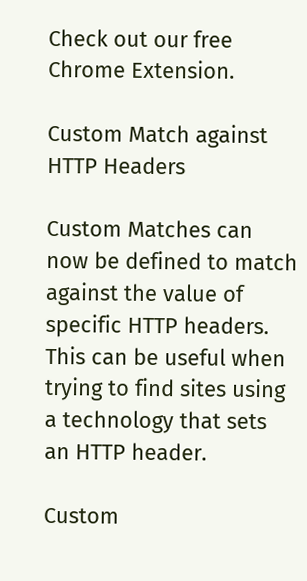Check out our free Chrome Extension.

Custom Match against HTTP Headers

Custom Matches can now be defined to match against the value of specific HTTP headers. This can be useful when trying to find sites using a technology that sets an HTTP header.

Custom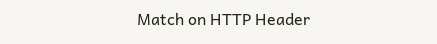Match on HTTP Header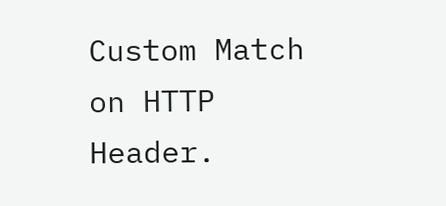Custom Match on HTTP Header.